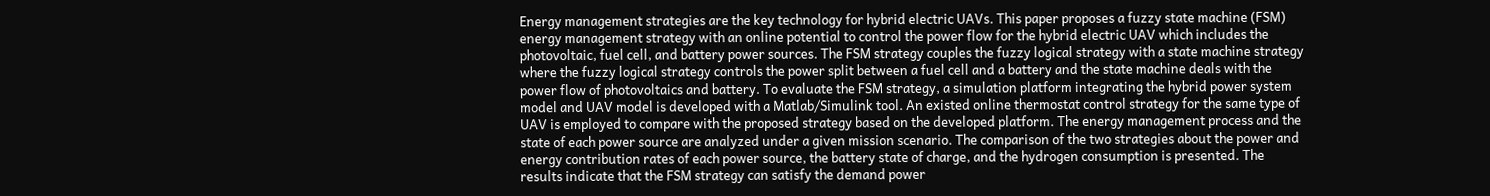Energy management strategies are the key technology for hybrid electric UAVs. This paper proposes a fuzzy state machine (FSM) energy management strategy with an online potential to control the power flow for the hybrid electric UAV which includes the photovoltaic, fuel cell, and battery power sources. The FSM strategy couples the fuzzy logical strategy with a state machine strategy where the fuzzy logical strategy controls the power split between a fuel cell and a battery and the state machine deals with the power flow of photovoltaics and battery. To evaluate the FSM strategy, a simulation platform integrating the hybrid power system model and UAV model is developed with a Matlab/Simulink tool. An existed online thermostat control strategy for the same type of UAV is employed to compare with the proposed strategy based on the developed platform. The energy management process and the state of each power source are analyzed under a given mission scenario. The comparison of the two strategies about the power and energy contribution rates of each power source, the battery state of charge, and the hydrogen consumption is presented. The results indicate that the FSM strategy can satisfy the demand power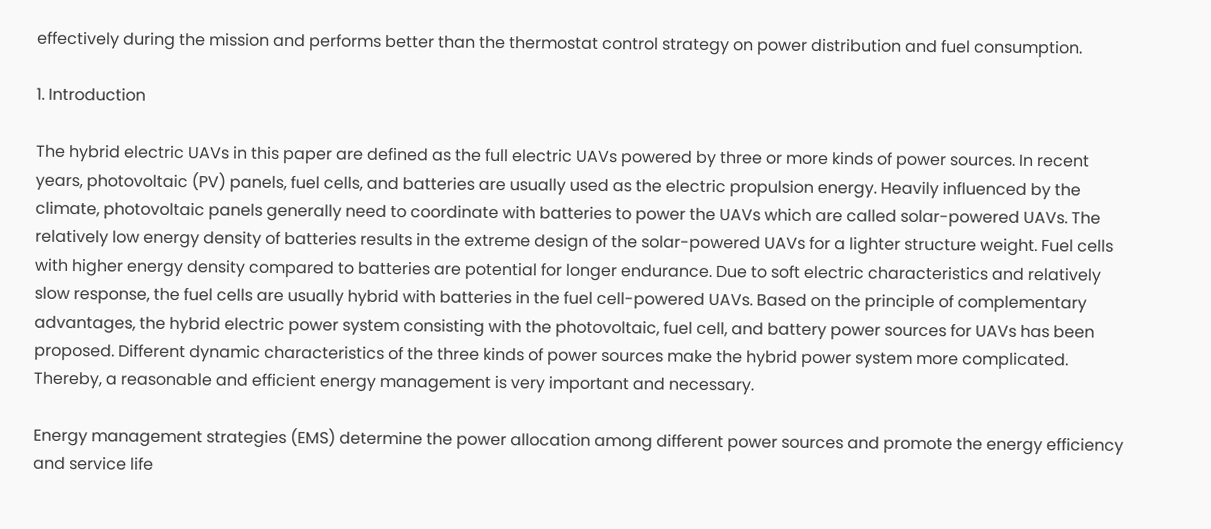effectively during the mission and performs better than the thermostat control strategy on power distribution and fuel consumption.

1. Introduction

The hybrid electric UAVs in this paper are defined as the full electric UAVs powered by three or more kinds of power sources. In recent years, photovoltaic (PV) panels, fuel cells, and batteries are usually used as the electric propulsion energy. Heavily influenced by the climate, photovoltaic panels generally need to coordinate with batteries to power the UAVs which are called solar-powered UAVs. The relatively low energy density of batteries results in the extreme design of the solar-powered UAVs for a lighter structure weight. Fuel cells with higher energy density compared to batteries are potential for longer endurance. Due to soft electric characteristics and relatively slow response, the fuel cells are usually hybrid with batteries in the fuel cell-powered UAVs. Based on the principle of complementary advantages, the hybrid electric power system consisting with the photovoltaic, fuel cell, and battery power sources for UAVs has been proposed. Different dynamic characteristics of the three kinds of power sources make the hybrid power system more complicated. Thereby, a reasonable and efficient energy management is very important and necessary.

Energy management strategies (EMS) determine the power allocation among different power sources and promote the energy efficiency and service life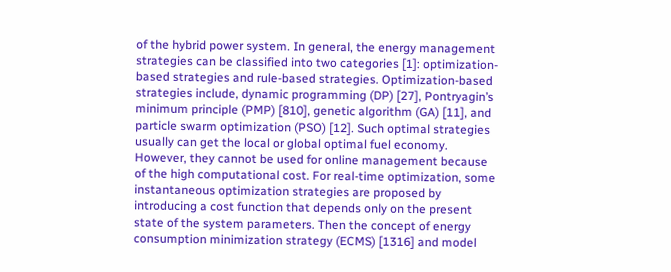of the hybrid power system. In general, the energy management strategies can be classified into two categories [1]: optimization-based strategies and rule-based strategies. Optimization-based strategies include, dynamic programming (DP) [27], Pontryagin’s minimum principle (PMP) [810], genetic algorithm (GA) [11], and particle swarm optimization (PSO) [12]. Such optimal strategies usually can get the local or global optimal fuel economy. However, they cannot be used for online management because of the high computational cost. For real-time optimization, some instantaneous optimization strategies are proposed by introducing a cost function that depends only on the present state of the system parameters. Then the concept of energy consumption minimization strategy (ECMS) [1316] and model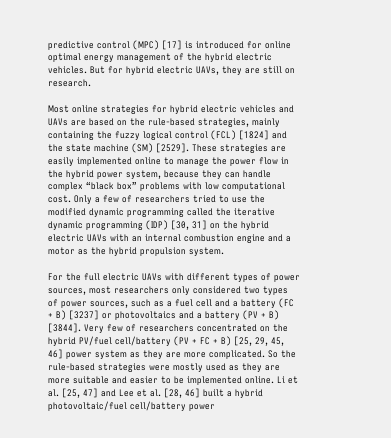predictive control (MPC) [17] is introduced for online optimal energy management of the hybrid electric vehicles. But for hybrid electric UAVs, they are still on research.

Most online strategies for hybrid electric vehicles and UAVs are based on the rule-based strategies, mainly containing the fuzzy logical control (FCL) [1824] and the state machine (SM) [2529]. These strategies are easily implemented online to manage the power flow in the hybrid power system, because they can handle complex “black box” problems with low computational cost. Only a few of researchers tried to use the modified dynamic programming called the iterative dynamic programming (IDP) [30, 31] on the hybrid electric UAVs with an internal combustion engine and a motor as the hybrid propulsion system.

For the full electric UAVs with different types of power sources, most researchers only considered two types of power sources, such as a fuel cell and a battery (FC + B) [3237] or photovoltaics and a battery (PV + B) [3844]. Very few of researchers concentrated on the hybrid PV/fuel cell/battery (PV + FC + B) [25, 29, 45, 46] power system as they are more complicated. So the rule-based strategies were mostly used as they are more suitable and easier to be implemented online. Li et al. [25, 47] and Lee et al. [28, 46] built a hybrid photovoltaic/fuel cell/battery power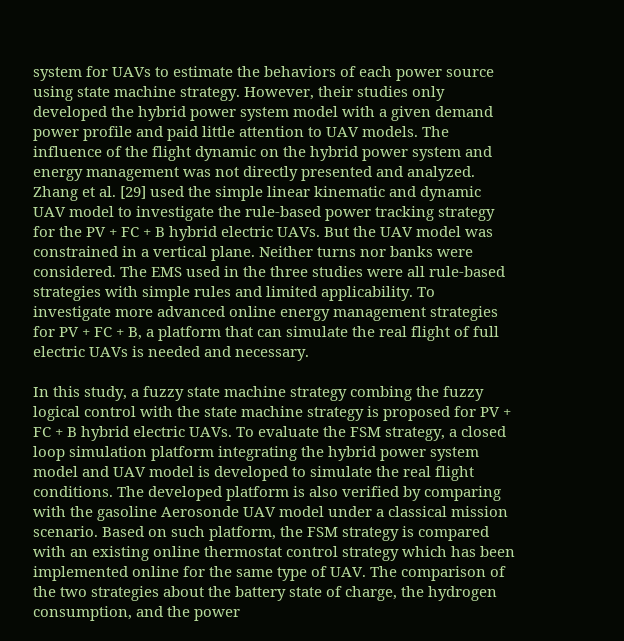system for UAVs to estimate the behaviors of each power source using state machine strategy. However, their studies only developed the hybrid power system model with a given demand power profile and paid little attention to UAV models. The influence of the flight dynamic on the hybrid power system and energy management was not directly presented and analyzed. Zhang et al. [29] used the simple linear kinematic and dynamic UAV model to investigate the rule-based power tracking strategy for the PV + FC + B hybrid electric UAVs. But the UAV model was constrained in a vertical plane. Neither turns nor banks were considered. The EMS used in the three studies were all rule-based strategies with simple rules and limited applicability. To investigate more advanced online energy management strategies for PV + FC + B, a platform that can simulate the real flight of full electric UAVs is needed and necessary.

In this study, a fuzzy state machine strategy combing the fuzzy logical control with the state machine strategy is proposed for PV + FC + B hybrid electric UAVs. To evaluate the FSM strategy, a closed loop simulation platform integrating the hybrid power system model and UAV model is developed to simulate the real flight conditions. The developed platform is also verified by comparing with the gasoline Aerosonde UAV model under a classical mission scenario. Based on such platform, the FSM strategy is compared with an existing online thermostat control strategy which has been implemented online for the same type of UAV. The comparison of the two strategies about the battery state of charge, the hydrogen consumption, and the power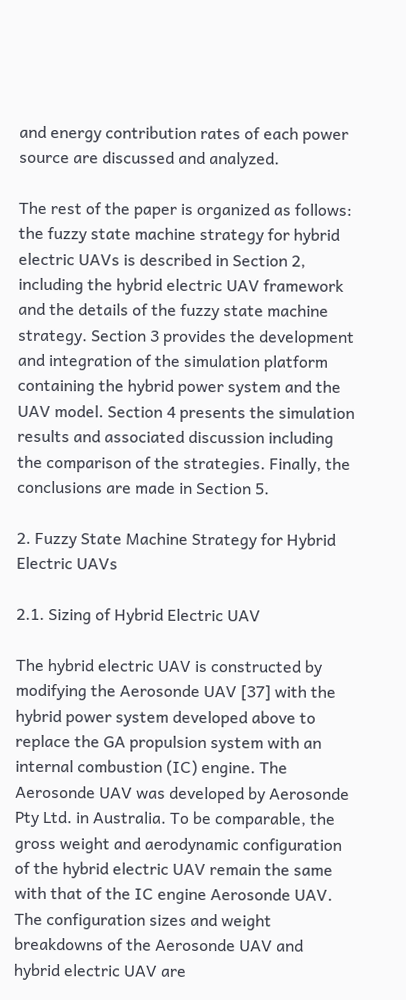and energy contribution rates of each power source are discussed and analyzed.

The rest of the paper is organized as follows: the fuzzy state machine strategy for hybrid electric UAVs is described in Section 2, including the hybrid electric UAV framework and the details of the fuzzy state machine strategy. Section 3 provides the development and integration of the simulation platform containing the hybrid power system and the UAV model. Section 4 presents the simulation results and associated discussion including the comparison of the strategies. Finally, the conclusions are made in Section 5.

2. Fuzzy State Machine Strategy for Hybrid Electric UAVs

2.1. Sizing of Hybrid Electric UAV

The hybrid electric UAV is constructed by modifying the Aerosonde UAV [37] with the hybrid power system developed above to replace the GA propulsion system with an internal combustion (IC) engine. The Aerosonde UAV was developed by Aerosonde Pty Ltd. in Australia. To be comparable, the gross weight and aerodynamic configuration of the hybrid electric UAV remain the same with that of the IC engine Aerosonde UAV. The configuration sizes and weight breakdowns of the Aerosonde UAV and hybrid electric UAV are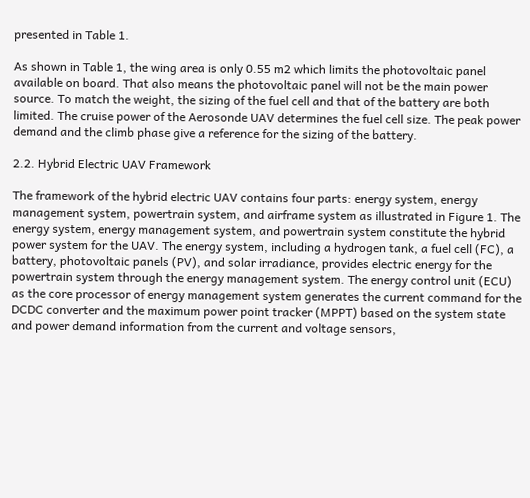presented in Table 1.

As shown in Table 1, the wing area is only 0.55 m2 which limits the photovoltaic panel available on board. That also means the photovoltaic panel will not be the main power source. To match the weight, the sizing of the fuel cell and that of the battery are both limited. The cruise power of the Aerosonde UAV determines the fuel cell size. The peak power demand and the climb phase give a reference for the sizing of the battery.

2.2. Hybrid Electric UAV Framework

The framework of the hybrid electric UAV contains four parts: energy system, energy management system, powertrain system, and airframe system as illustrated in Figure 1. The energy system, energy management system, and powertrain system constitute the hybrid power system for the UAV. The energy system, including a hydrogen tank, a fuel cell (FC), a battery, photovoltaic panels (PV), and solar irradiance, provides electric energy for the powertrain system through the energy management system. The energy control unit (ECU) as the core processor of energy management system generates the current command for the DCDC converter and the maximum power point tracker (MPPT) based on the system state and power demand information from the current and voltage sensors,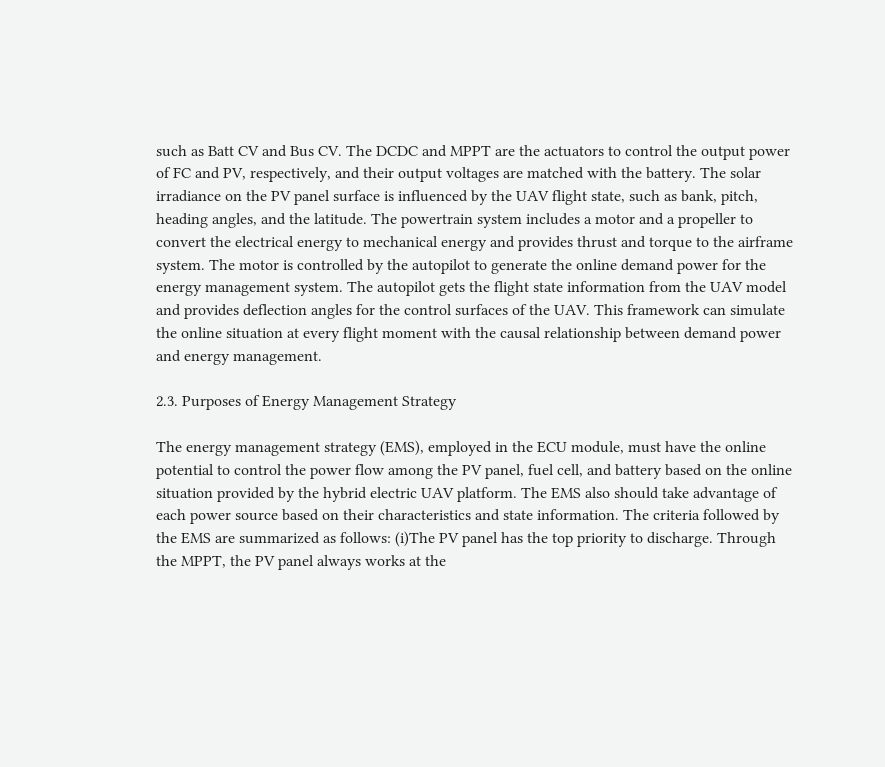such as Batt CV and Bus CV. The DCDC and MPPT are the actuators to control the output power of FC and PV, respectively, and their output voltages are matched with the battery. The solar irradiance on the PV panel surface is influenced by the UAV flight state, such as bank, pitch, heading angles, and the latitude. The powertrain system includes a motor and a propeller to convert the electrical energy to mechanical energy and provides thrust and torque to the airframe system. The motor is controlled by the autopilot to generate the online demand power for the energy management system. The autopilot gets the flight state information from the UAV model and provides deflection angles for the control surfaces of the UAV. This framework can simulate the online situation at every flight moment with the causal relationship between demand power and energy management.

2.3. Purposes of Energy Management Strategy

The energy management strategy (EMS), employed in the ECU module, must have the online potential to control the power flow among the PV panel, fuel cell, and battery based on the online situation provided by the hybrid electric UAV platform. The EMS also should take advantage of each power source based on their characteristics and state information. The criteria followed by the EMS are summarized as follows: (i)The PV panel has the top priority to discharge. Through the MPPT, the PV panel always works at the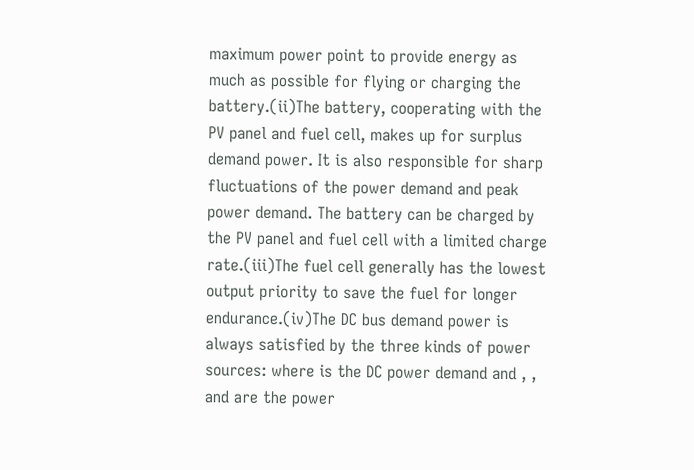maximum power point to provide energy as much as possible for flying or charging the battery.(ii)The battery, cooperating with the PV panel and fuel cell, makes up for surplus demand power. It is also responsible for sharp fluctuations of the power demand and peak power demand. The battery can be charged by the PV panel and fuel cell with a limited charge rate.(iii)The fuel cell generally has the lowest output priority to save the fuel for longer endurance.(iv)The DC bus demand power is always satisfied by the three kinds of power sources: where is the DC power demand and , , and are the power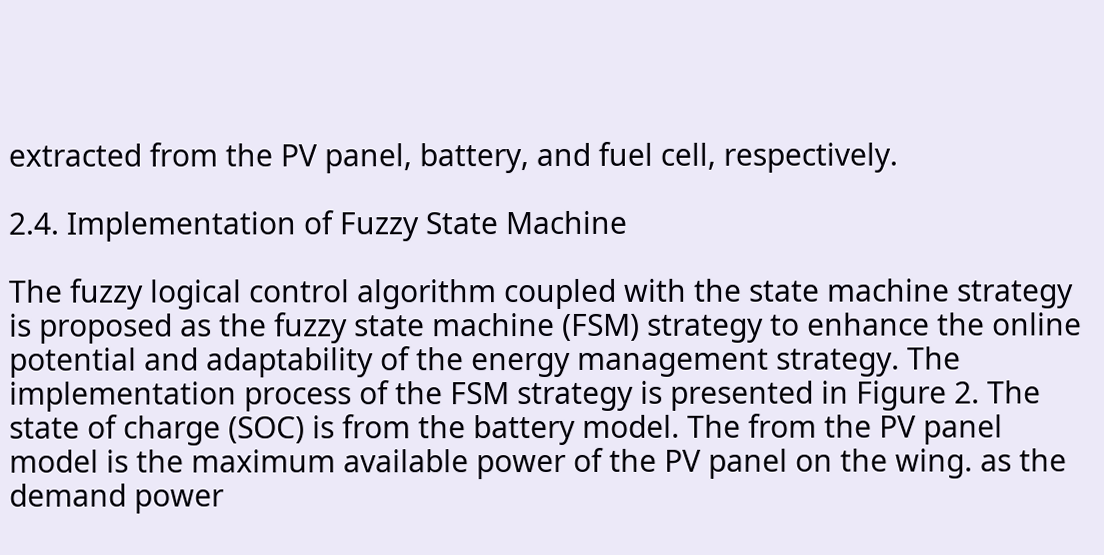extracted from the PV panel, battery, and fuel cell, respectively.

2.4. Implementation of Fuzzy State Machine

The fuzzy logical control algorithm coupled with the state machine strategy is proposed as the fuzzy state machine (FSM) strategy to enhance the online potential and adaptability of the energy management strategy. The implementation process of the FSM strategy is presented in Figure 2. The state of charge (SOC) is from the battery model. The from the PV panel model is the maximum available power of the PV panel on the wing. as the demand power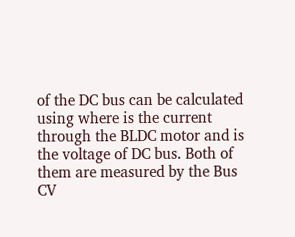of the DC bus can be calculated using where is the current through the BLDC motor and is the voltage of DC bus. Both of them are measured by the Bus CV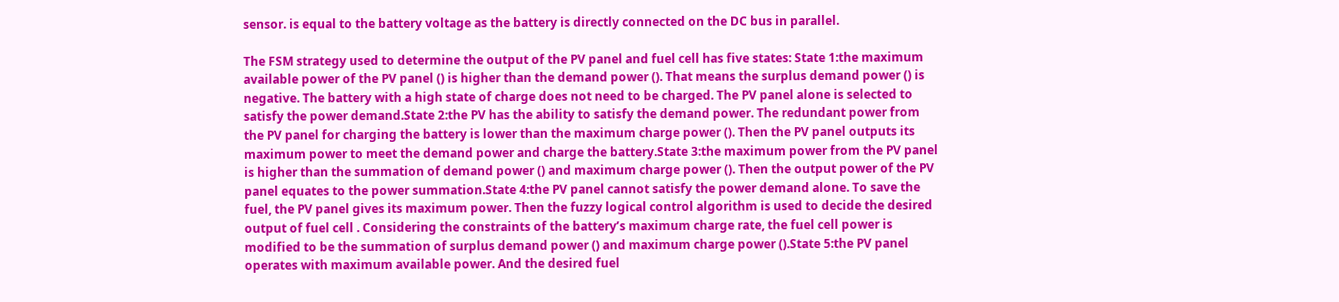sensor. is equal to the battery voltage as the battery is directly connected on the DC bus in parallel.

The FSM strategy used to determine the output of the PV panel and fuel cell has five states: State 1:the maximum available power of the PV panel () is higher than the demand power (). That means the surplus demand power () is negative. The battery with a high state of charge does not need to be charged. The PV panel alone is selected to satisfy the power demand.State 2:the PV has the ability to satisfy the demand power. The redundant power from the PV panel for charging the battery is lower than the maximum charge power (). Then the PV panel outputs its maximum power to meet the demand power and charge the battery.State 3:the maximum power from the PV panel is higher than the summation of demand power () and maximum charge power (). Then the output power of the PV panel equates to the power summation.State 4:the PV panel cannot satisfy the power demand alone. To save the fuel, the PV panel gives its maximum power. Then the fuzzy logical control algorithm is used to decide the desired output of fuel cell . Considering the constraints of the battery’s maximum charge rate, the fuel cell power is modified to be the summation of surplus demand power () and maximum charge power ().State 5:the PV panel operates with maximum available power. And the desired fuel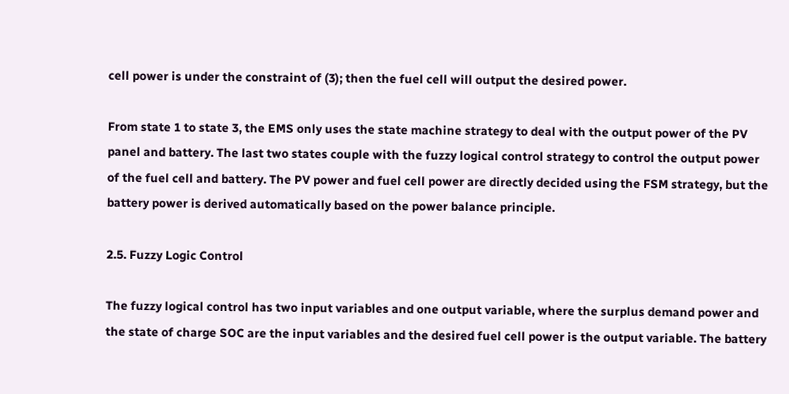cell power is under the constraint of (3); then the fuel cell will output the desired power.

From state 1 to state 3, the EMS only uses the state machine strategy to deal with the output power of the PV panel and battery. The last two states couple with the fuzzy logical control strategy to control the output power of the fuel cell and battery. The PV power and fuel cell power are directly decided using the FSM strategy, but the battery power is derived automatically based on the power balance principle.

2.5. Fuzzy Logic Control

The fuzzy logical control has two input variables and one output variable, where the surplus demand power and the state of charge SOC are the input variables and the desired fuel cell power is the output variable. The battery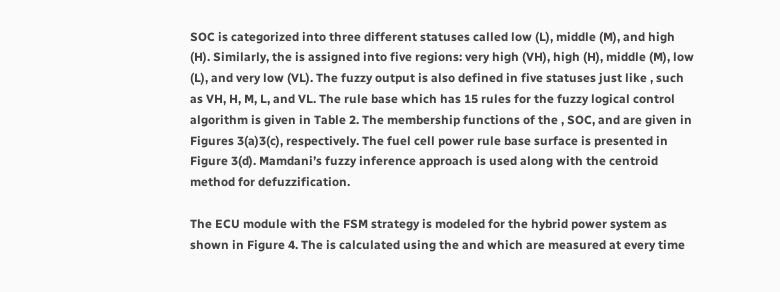SOC is categorized into three different statuses called low (L), middle (M), and high (H). Similarly, the is assigned into five regions: very high (VH), high (H), middle (M), low (L), and very low (VL). The fuzzy output is also defined in five statuses just like , such as VH, H, M, L, and VL. The rule base which has 15 rules for the fuzzy logical control algorithm is given in Table 2. The membership functions of the , SOC, and are given in Figures 3(a)3(c), respectively. The fuel cell power rule base surface is presented in Figure 3(d). Mamdani’s fuzzy inference approach is used along with the centroid method for defuzzification.

The ECU module with the FSM strategy is modeled for the hybrid power system as shown in Figure 4. The is calculated using the and which are measured at every time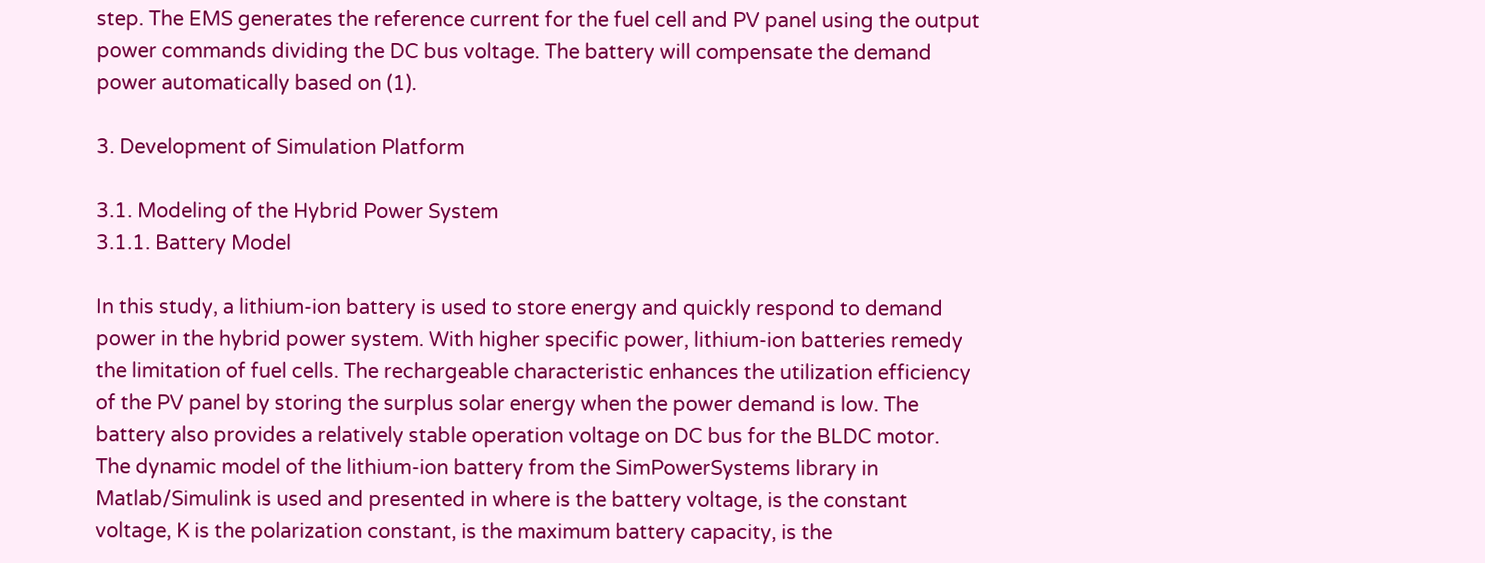step. The EMS generates the reference current for the fuel cell and PV panel using the output power commands dividing the DC bus voltage. The battery will compensate the demand power automatically based on (1).

3. Development of Simulation Platform

3.1. Modeling of the Hybrid Power System
3.1.1. Battery Model

In this study, a lithium-ion battery is used to store energy and quickly respond to demand power in the hybrid power system. With higher specific power, lithium-ion batteries remedy the limitation of fuel cells. The rechargeable characteristic enhances the utilization efficiency of the PV panel by storing the surplus solar energy when the power demand is low. The battery also provides a relatively stable operation voltage on DC bus for the BLDC motor. The dynamic model of the lithium-ion battery from the SimPowerSystems library in Matlab/Simulink is used and presented in where is the battery voltage, is the constant voltage, K is the polarization constant, is the maximum battery capacity, is the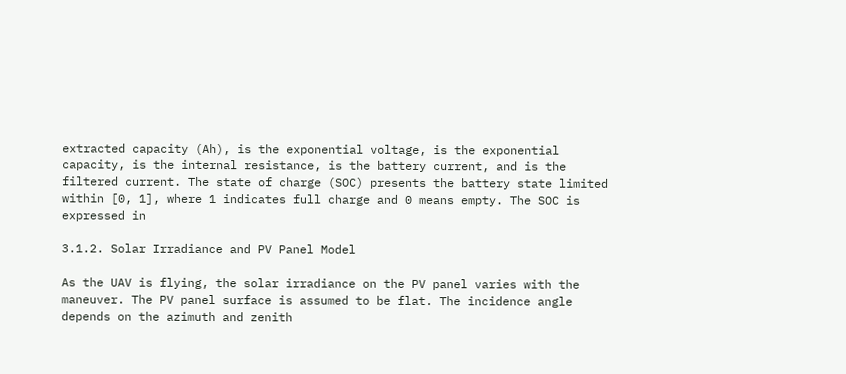extracted capacity (Ah), is the exponential voltage, is the exponential capacity, is the internal resistance, is the battery current, and is the filtered current. The state of charge (SOC) presents the battery state limited within [0, 1], where 1 indicates full charge and 0 means empty. The SOC is expressed in

3.1.2. Solar Irradiance and PV Panel Model

As the UAV is flying, the solar irradiance on the PV panel varies with the maneuver. The PV panel surface is assumed to be flat. The incidence angle depends on the azimuth and zenith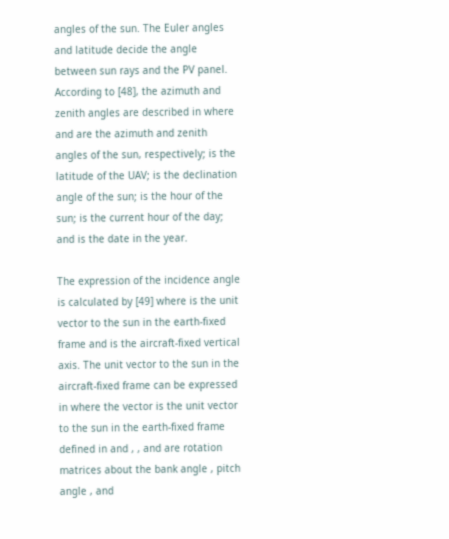angles of the sun. The Euler angles and latitude decide the angle between sun rays and the PV panel. According to [48], the azimuth and zenith angles are described in where and are the azimuth and zenith angles of the sun, respectively; is the latitude of the UAV; is the declination angle of the sun; is the hour of the sun; is the current hour of the day; and is the date in the year.

The expression of the incidence angle is calculated by [49] where is the unit vector to the sun in the earth-fixed frame and is the aircraft-fixed vertical axis. The unit vector to the sun in the aircraft-fixed frame can be expressed in where the vector is the unit vector to the sun in the earth-fixed frame defined in and , , and are rotation matrices about the bank angle , pitch angle , and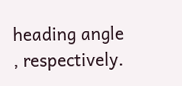heading angle , respectively.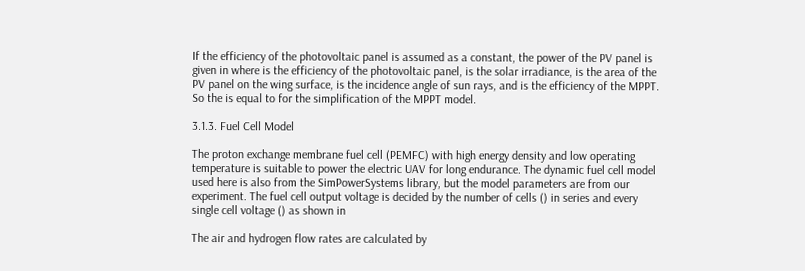If the efficiency of the photovoltaic panel is assumed as a constant, the power of the PV panel is given in where is the efficiency of the photovoltaic panel, is the solar irradiance, is the area of the PV panel on the wing surface, is the incidence angle of sun rays, and is the efficiency of the MPPT. So the is equal to for the simplification of the MPPT model.

3.1.3. Fuel Cell Model

The proton exchange membrane fuel cell (PEMFC) with high energy density and low operating temperature is suitable to power the electric UAV for long endurance. The dynamic fuel cell model used here is also from the SimPowerSystems library, but the model parameters are from our experiment. The fuel cell output voltage is decided by the number of cells () in series and every single cell voltage () as shown in

The air and hydrogen flow rates are calculated by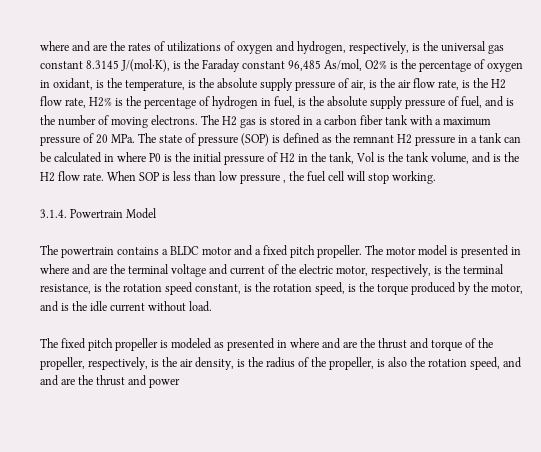where and are the rates of utilizations of oxygen and hydrogen, respectively, is the universal gas constant 8.3145 J/(mol·K), is the Faraday constant 96,485 As/mol, O2% is the percentage of oxygen in oxidant, is the temperature, is the absolute supply pressure of air, is the air flow rate, is the H2 flow rate, H2% is the percentage of hydrogen in fuel, is the absolute supply pressure of fuel, and is the number of moving electrons. The H2 gas is stored in a carbon fiber tank with a maximum pressure of 20 MPa. The state of pressure (SOP) is defined as the remnant H2 pressure in a tank can be calculated in where P0 is the initial pressure of H2 in the tank, Vol is the tank volume, and is the H2 flow rate. When SOP is less than low pressure , the fuel cell will stop working.

3.1.4. Powertrain Model

The powertrain contains a BLDC motor and a fixed pitch propeller. The motor model is presented in where and are the terminal voltage and current of the electric motor, respectively, is the terminal resistance, is the rotation speed constant, is the rotation speed, is the torque produced by the motor, and is the idle current without load.

The fixed pitch propeller is modeled as presented in where and are the thrust and torque of the propeller, respectively, is the air density, is the radius of the propeller, is also the rotation speed, and and are the thrust and power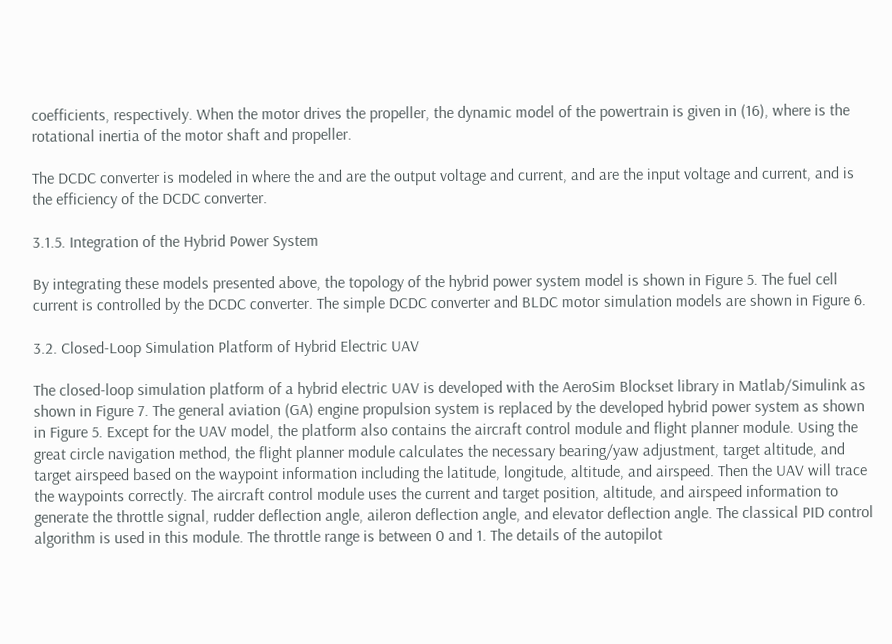coefficients, respectively. When the motor drives the propeller, the dynamic model of the powertrain is given in (16), where is the rotational inertia of the motor shaft and propeller.

The DCDC converter is modeled in where the and are the output voltage and current, and are the input voltage and current, and is the efficiency of the DCDC converter.

3.1.5. Integration of the Hybrid Power System

By integrating these models presented above, the topology of the hybrid power system model is shown in Figure 5. The fuel cell current is controlled by the DCDC converter. The simple DCDC converter and BLDC motor simulation models are shown in Figure 6.

3.2. Closed-Loop Simulation Platform of Hybrid Electric UAV

The closed-loop simulation platform of a hybrid electric UAV is developed with the AeroSim Blockset library in Matlab/Simulink as shown in Figure 7. The general aviation (GA) engine propulsion system is replaced by the developed hybrid power system as shown in Figure 5. Except for the UAV model, the platform also contains the aircraft control module and flight planner module. Using the great circle navigation method, the flight planner module calculates the necessary bearing/yaw adjustment, target altitude, and target airspeed based on the waypoint information including the latitude, longitude, altitude, and airspeed. Then the UAV will trace the waypoints correctly. The aircraft control module uses the current and target position, altitude, and airspeed information to generate the throttle signal, rudder deflection angle, aileron deflection angle, and elevator deflection angle. The classical PID control algorithm is used in this module. The throttle range is between 0 and 1. The details of the autopilot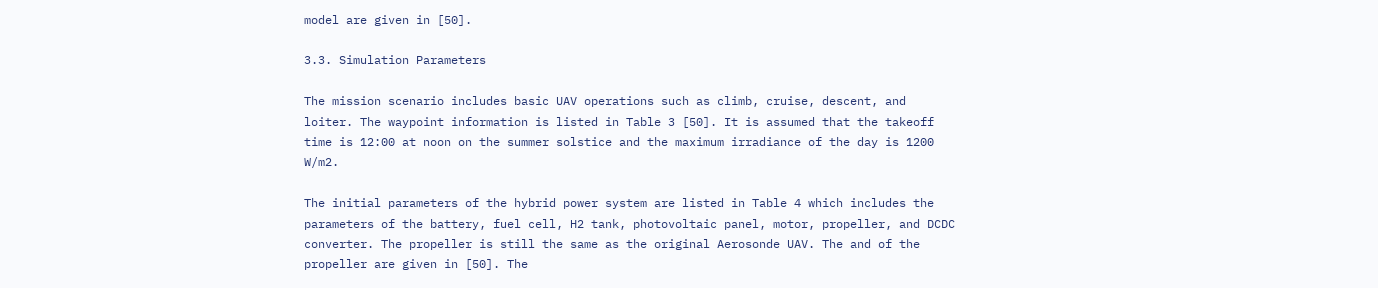model are given in [50].

3.3. Simulation Parameters

The mission scenario includes basic UAV operations such as climb, cruise, descent, and loiter. The waypoint information is listed in Table 3 [50]. It is assumed that the takeoff time is 12:00 at noon on the summer solstice and the maximum irradiance of the day is 1200 W/m2.

The initial parameters of the hybrid power system are listed in Table 4 which includes the parameters of the battery, fuel cell, H2 tank, photovoltaic panel, motor, propeller, and DCDC converter. The propeller is still the same as the original Aerosonde UAV. The and of the propeller are given in [50]. The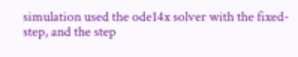simulation used the ode14x solver with the fixed-step, and the step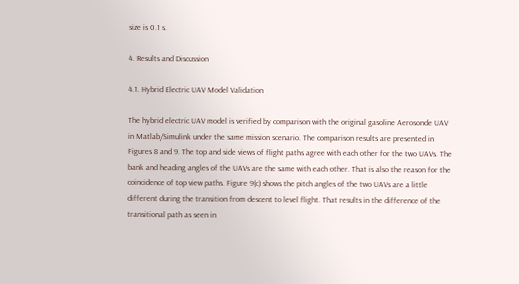size is 0.1 s.

4. Results and Discussion

4.1. Hybrid Electric UAV Model Validation

The hybrid electric UAV model is verified by comparison with the original gasoline Aerosonde UAV in Matlab/Simulink under the same mission scenario. The comparison results are presented in Figures 8 and 9. The top and side views of flight paths agree with each other for the two UAVs. The bank and heading angles of the UAVs are the same with each other. That is also the reason for the coincidence of top view paths. Figure 9(c) shows the pitch angles of the two UAVs are a little different during the transition from descent to level flight. That results in the difference of the transitional path as seen in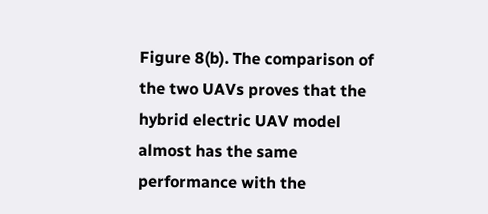Figure 8(b). The comparison of the two UAVs proves that the hybrid electric UAV model almost has the same performance with the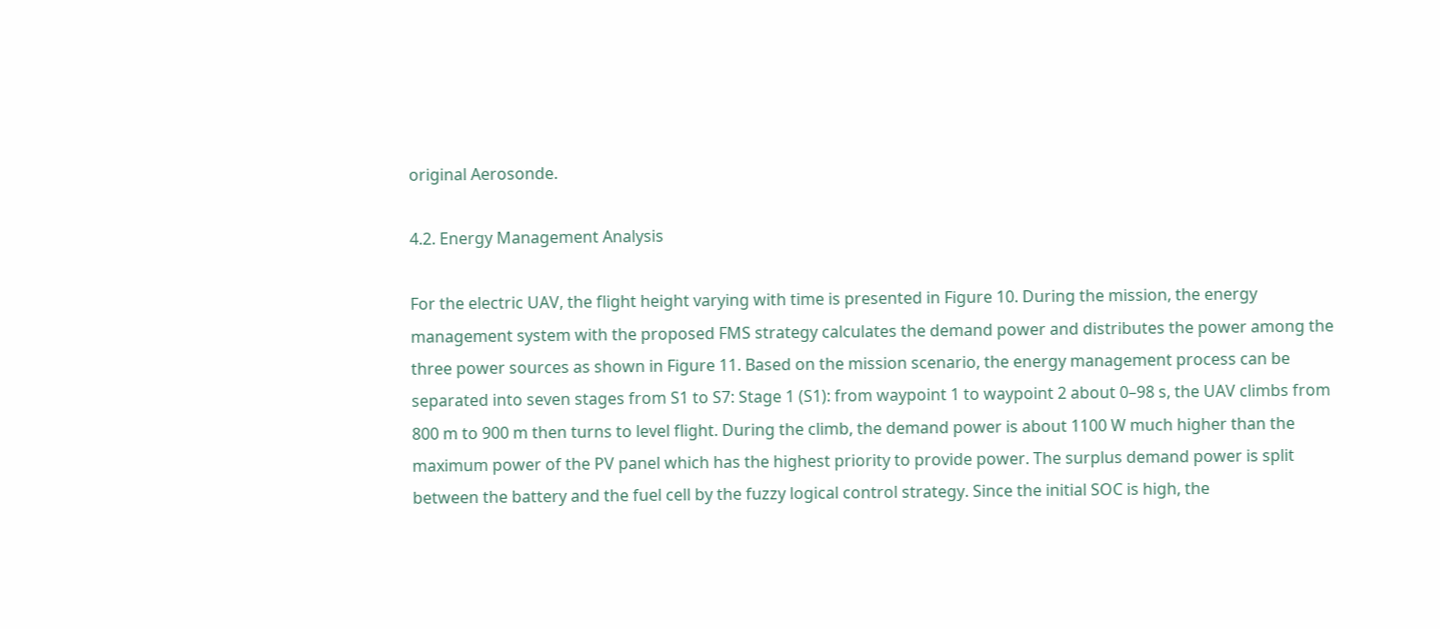original Aerosonde.

4.2. Energy Management Analysis

For the electric UAV, the flight height varying with time is presented in Figure 10. During the mission, the energy management system with the proposed FMS strategy calculates the demand power and distributes the power among the three power sources as shown in Figure 11. Based on the mission scenario, the energy management process can be separated into seven stages from S1 to S7: Stage 1 (S1): from waypoint 1 to waypoint 2 about 0–98 s, the UAV climbs from 800 m to 900 m then turns to level flight. During the climb, the demand power is about 1100 W much higher than the maximum power of the PV panel which has the highest priority to provide power. The surplus demand power is split between the battery and the fuel cell by the fuzzy logical control strategy. Since the initial SOC is high, the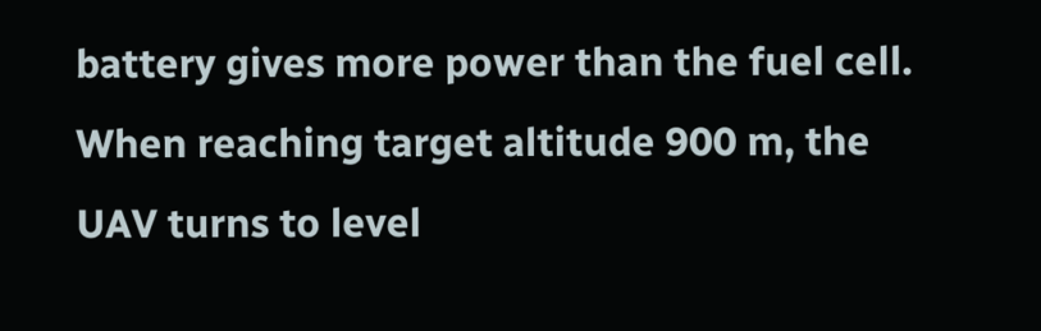battery gives more power than the fuel cell. When reaching target altitude 900 m, the UAV turns to level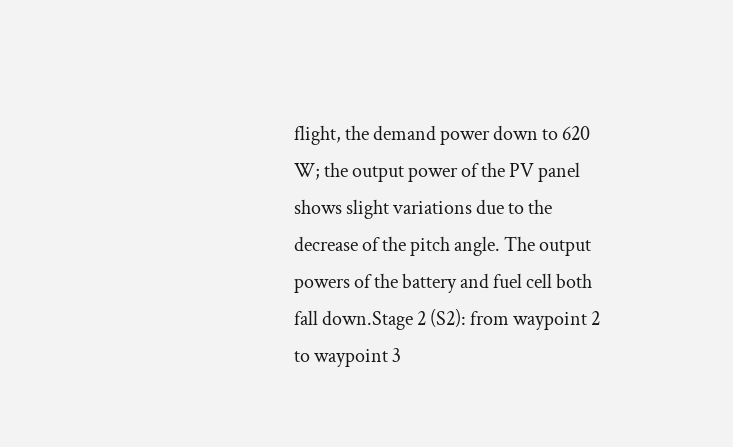flight, the demand power down to 620 W; the output power of the PV panel shows slight variations due to the decrease of the pitch angle. The output powers of the battery and fuel cell both fall down.Stage 2 (S2): from waypoint 2 to waypoint 3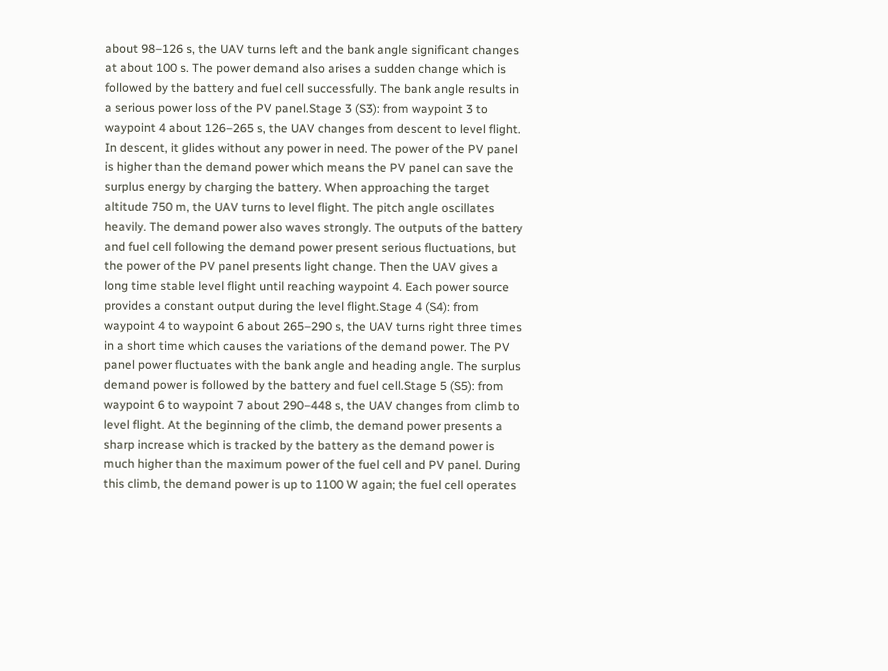about 98–126 s, the UAV turns left and the bank angle significant changes at about 100 s. The power demand also arises a sudden change which is followed by the battery and fuel cell successfully. The bank angle results in a serious power loss of the PV panel.Stage 3 (S3): from waypoint 3 to waypoint 4 about 126–265 s, the UAV changes from descent to level flight. In descent, it glides without any power in need. The power of the PV panel is higher than the demand power which means the PV panel can save the surplus energy by charging the battery. When approaching the target altitude 750 m, the UAV turns to level flight. The pitch angle oscillates heavily. The demand power also waves strongly. The outputs of the battery and fuel cell following the demand power present serious fluctuations, but the power of the PV panel presents light change. Then the UAV gives a long time stable level flight until reaching waypoint 4. Each power source provides a constant output during the level flight.Stage 4 (S4): from waypoint 4 to waypoint 6 about 265–290 s, the UAV turns right three times in a short time which causes the variations of the demand power. The PV panel power fluctuates with the bank angle and heading angle. The surplus demand power is followed by the battery and fuel cell.Stage 5 (S5): from waypoint 6 to waypoint 7 about 290–448 s, the UAV changes from climb to level flight. At the beginning of the climb, the demand power presents a sharp increase which is tracked by the battery as the demand power is much higher than the maximum power of the fuel cell and PV panel. During this climb, the demand power is up to 1100 W again; the fuel cell operates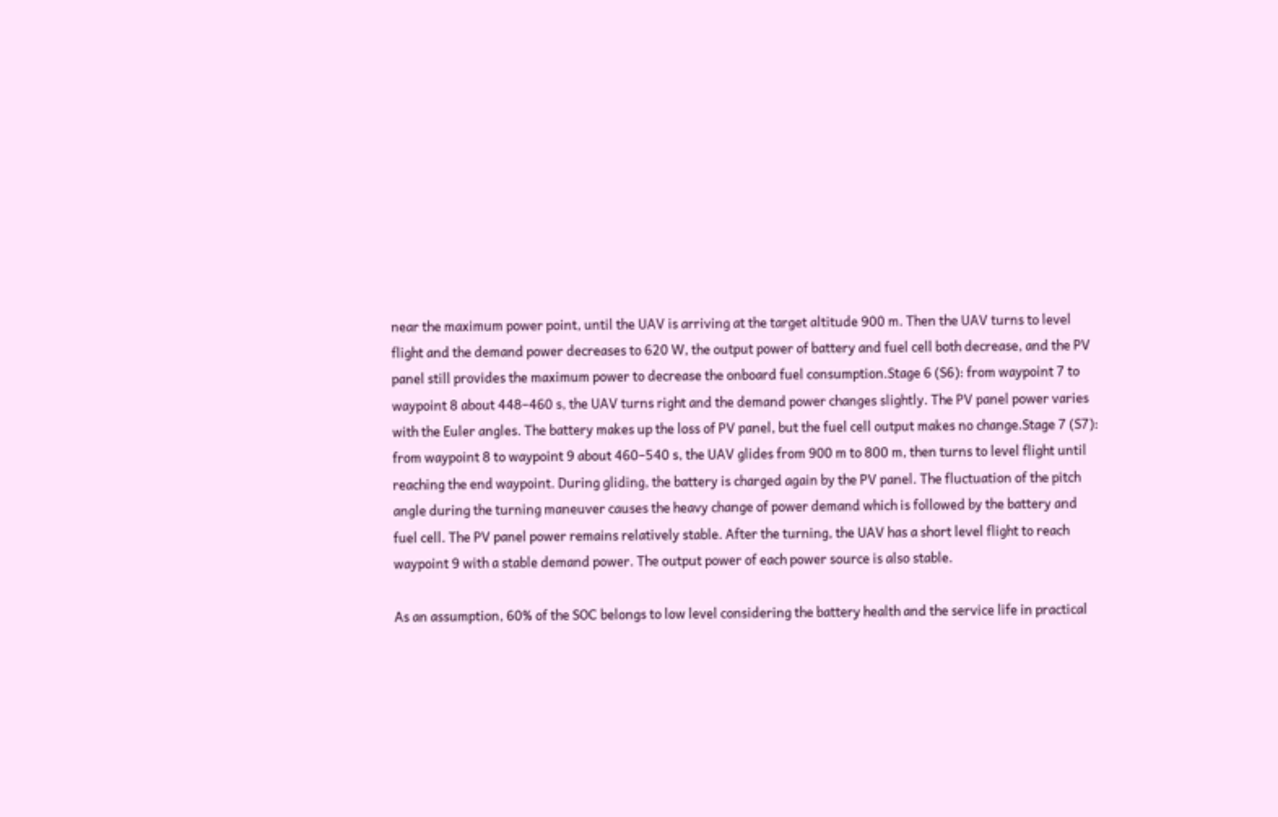near the maximum power point, until the UAV is arriving at the target altitude 900 m. Then the UAV turns to level flight and the demand power decreases to 620 W, the output power of battery and fuel cell both decrease, and the PV panel still provides the maximum power to decrease the onboard fuel consumption.Stage 6 (S6): from waypoint 7 to waypoint 8 about 448–460 s, the UAV turns right and the demand power changes slightly. The PV panel power varies with the Euler angles. The battery makes up the loss of PV panel, but the fuel cell output makes no change.Stage 7 (S7): from waypoint 8 to waypoint 9 about 460–540 s, the UAV glides from 900 m to 800 m, then turns to level flight until reaching the end waypoint. During gliding, the battery is charged again by the PV panel. The fluctuation of the pitch angle during the turning maneuver causes the heavy change of power demand which is followed by the battery and fuel cell. The PV panel power remains relatively stable. After the turning, the UAV has a short level flight to reach waypoint 9 with a stable demand power. The output power of each power source is also stable.

As an assumption, 60% of the SOC belongs to low level considering the battery health and the service life in practical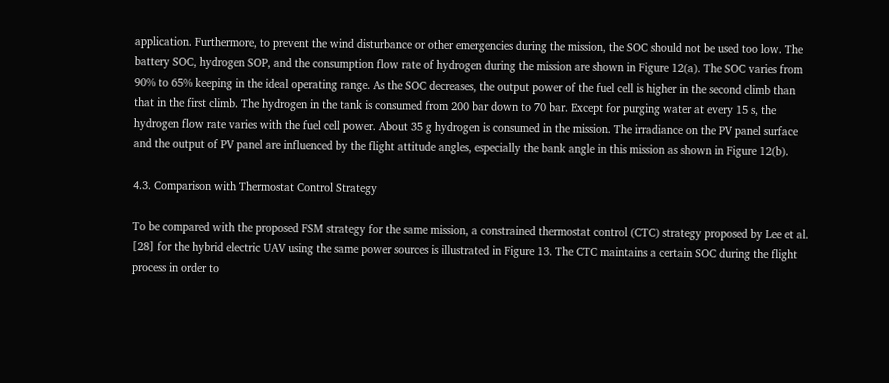application. Furthermore, to prevent the wind disturbance or other emergencies during the mission, the SOC should not be used too low. The battery SOC, hydrogen SOP, and the consumption flow rate of hydrogen during the mission are shown in Figure 12(a). The SOC varies from 90% to 65% keeping in the ideal operating range. As the SOC decreases, the output power of the fuel cell is higher in the second climb than that in the first climb. The hydrogen in the tank is consumed from 200 bar down to 70 bar. Except for purging water at every 15 s, the hydrogen flow rate varies with the fuel cell power. About 35 g hydrogen is consumed in the mission. The irradiance on the PV panel surface and the output of PV panel are influenced by the flight attitude angles, especially the bank angle in this mission as shown in Figure 12(b).

4.3. Comparison with Thermostat Control Strategy

To be compared with the proposed FSM strategy for the same mission, a constrained thermostat control (CTC) strategy proposed by Lee et al. [28] for the hybrid electric UAV using the same power sources is illustrated in Figure 13. The CTC maintains a certain SOC during the flight process in order to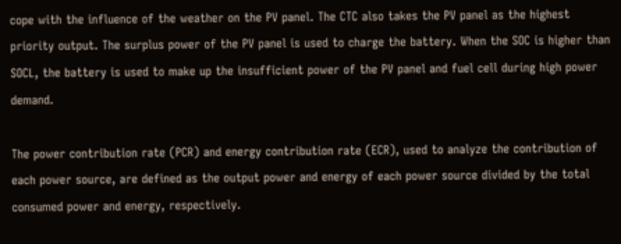cope with the influence of the weather on the PV panel. The CTC also takes the PV panel as the highest priority output. The surplus power of the PV panel is used to charge the battery. When the SOC is higher than SOCL, the battery is used to make up the insufficient power of the PV panel and fuel cell during high power demand.

The power contribution rate (PCR) and energy contribution rate (ECR), used to analyze the contribution of each power source, are defined as the output power and energy of each power source divided by the total consumed power and energy, respectively.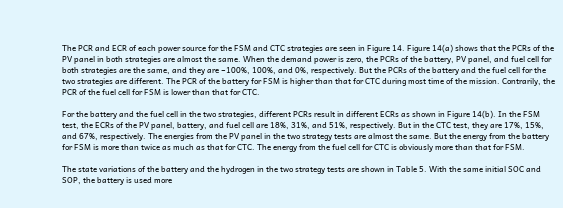The PCR and ECR of each power source for the FSM and CTC strategies are seen in Figure 14. Figure 14(a) shows that the PCRs of the PV panel in both strategies are almost the same. When the demand power is zero, the PCRs of the battery, PV panel, and fuel cell for both strategies are the same, and they are −100%, 100%, and 0%, respectively. But the PCRs of the battery and the fuel cell for the two strategies are different. The PCR of the battery for FSM is higher than that for CTC during most time of the mission. Contrarily, the PCR of the fuel cell for FSM is lower than that for CTC.

For the battery and the fuel cell in the two strategies, different PCRs result in different ECRs as shown in Figure 14(b). In the FSM test, the ECRs of the PV panel, battery, and fuel cell are 18%, 31%, and 51%, respectively. But in the CTC test, they are 17%, 15%, and 67%, respectively. The energies from the PV panel in the two strategy tests are almost the same. But the energy from the battery for FSM is more than twice as much as that for CTC. The energy from the fuel cell for CTC is obviously more than that for FSM.

The state variations of the battery and the hydrogen in the two strategy tests are shown in Table 5. With the same initial SOC and SOP, the battery is used more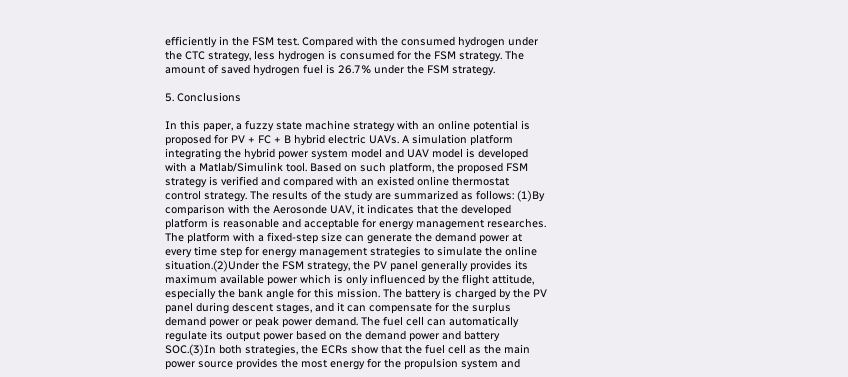efficiently in the FSM test. Compared with the consumed hydrogen under the CTC strategy, less hydrogen is consumed for the FSM strategy. The amount of saved hydrogen fuel is 26.7% under the FSM strategy.

5. Conclusions

In this paper, a fuzzy state machine strategy with an online potential is proposed for PV + FC + B hybrid electric UAVs. A simulation platform integrating the hybrid power system model and UAV model is developed with a Matlab/Simulink tool. Based on such platform, the proposed FSM strategy is verified and compared with an existed online thermostat control strategy. The results of the study are summarized as follows: (1)By comparison with the Aerosonde UAV, it indicates that the developed platform is reasonable and acceptable for energy management researches. The platform with a fixed-step size can generate the demand power at every time step for energy management strategies to simulate the online situation.(2)Under the FSM strategy, the PV panel generally provides its maximum available power which is only influenced by the flight attitude, especially the bank angle for this mission. The battery is charged by the PV panel during descent stages, and it can compensate for the surplus demand power or peak power demand. The fuel cell can automatically regulate its output power based on the demand power and battery SOC.(3)In both strategies, the ECRs show that the fuel cell as the main power source provides the most energy for the propulsion system and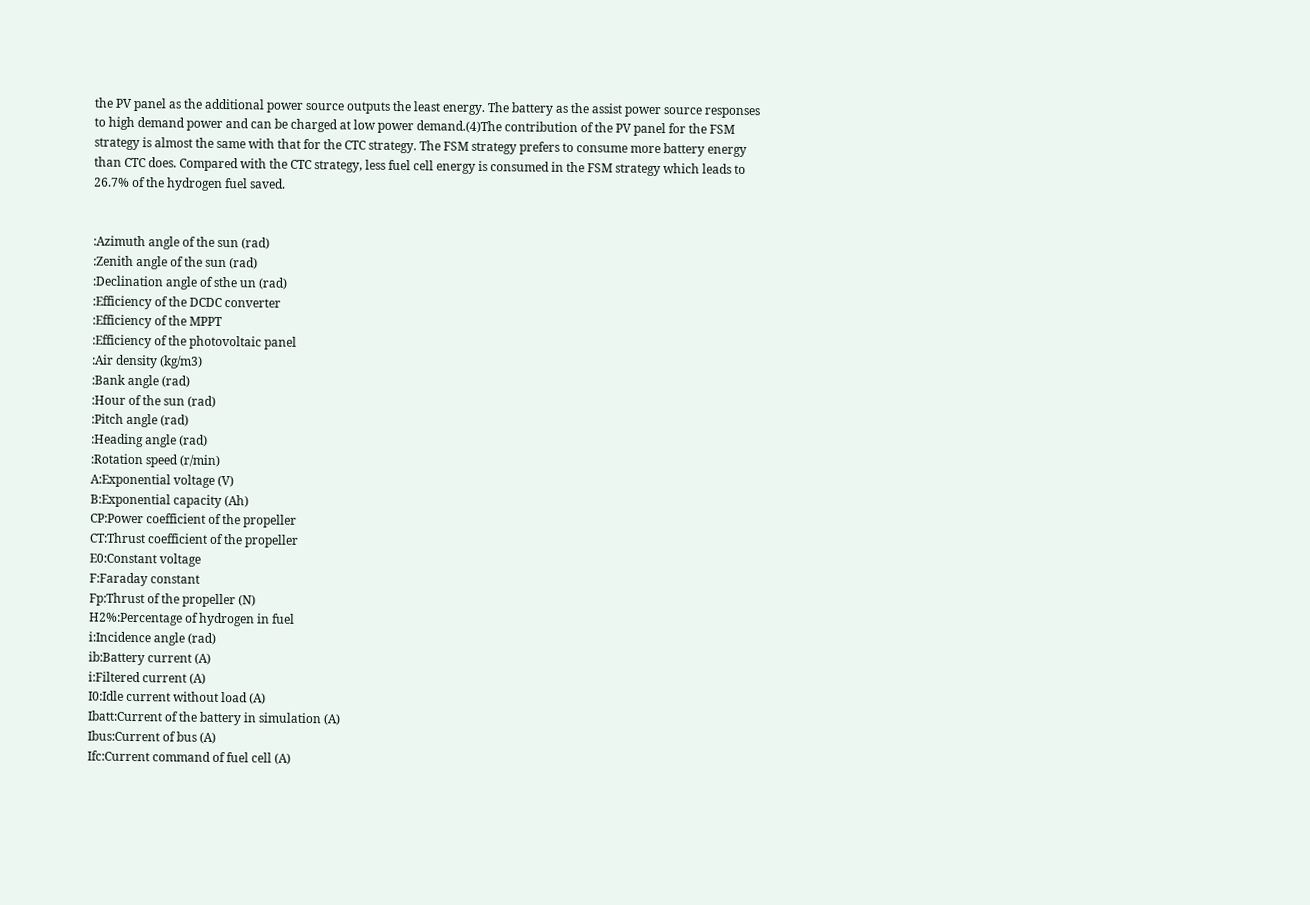the PV panel as the additional power source outputs the least energy. The battery as the assist power source responses to high demand power and can be charged at low power demand.(4)The contribution of the PV panel for the FSM strategy is almost the same with that for the CTC strategy. The FSM strategy prefers to consume more battery energy than CTC does. Compared with the CTC strategy, less fuel cell energy is consumed in the FSM strategy which leads to 26.7% of the hydrogen fuel saved.


:Azimuth angle of the sun (rad)
:Zenith angle of the sun (rad)
:Declination angle of sthe un (rad)
:Efficiency of the DCDC converter
:Efficiency of the MPPT
:Efficiency of the photovoltaic panel
:Air density (kg/m3)
:Bank angle (rad)
:Hour of the sun (rad)
:Pitch angle (rad)
:Heading angle (rad)
:Rotation speed (r/min)
A:Exponential voltage (V)
B:Exponential capacity (Ah)
CP:Power coefficient of the propeller
CT:Thrust coefficient of the propeller
E0:Constant voltage
F:Faraday constant
Fp:Thrust of the propeller (N)
H2%:Percentage of hydrogen in fuel
i:Incidence angle (rad)
ib:Battery current (A)
i:Filtered current (A)
I0:Idle current without load (A)
Ibatt:Current of the battery in simulation (A)
Ibus:Current of bus (A)
Ifc:Current command of fuel cell (A)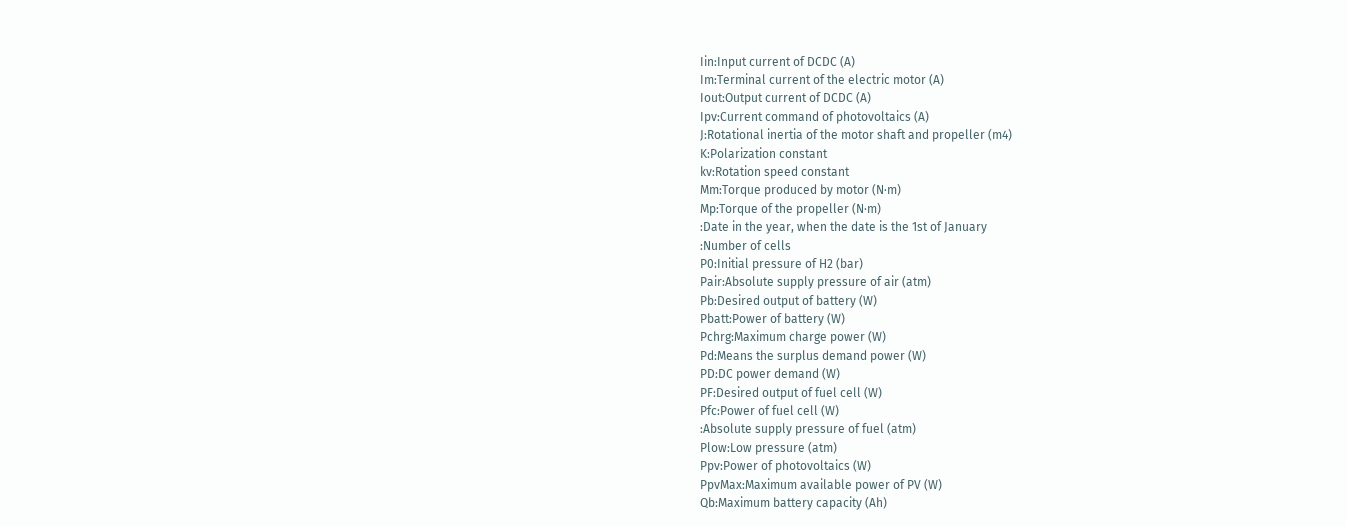Iin:Input current of DCDC (A)
Im:Terminal current of the electric motor (A)
Iout:Output current of DCDC (A)
Ipv:Current command of photovoltaics (A)
J:Rotational inertia of the motor shaft and propeller (m4)
K:Polarization constant
kv:Rotation speed constant
Mm:Torque produced by motor (N·m)
Mp:Torque of the propeller (N·m)
:Date in the year, when the date is the 1st of January
:Number of cells
P0:Initial pressure of H2 (bar)
Pair:Absolute supply pressure of air (atm)
Pb:Desired output of battery (W)
Pbatt:Power of battery (W)
Pchrg:Maximum charge power (W)
Pd:Means the surplus demand power (W)
PD:DC power demand (W)
PF:Desired output of fuel cell (W)
Pfc:Power of fuel cell (W)
:Absolute supply pressure of fuel (atm)
Plow:Low pressure (atm)
Ppv:Power of photovoltaics (W)
PpvMax:Maximum available power of PV (W)
Qb:Maximum battery capacity (Ah)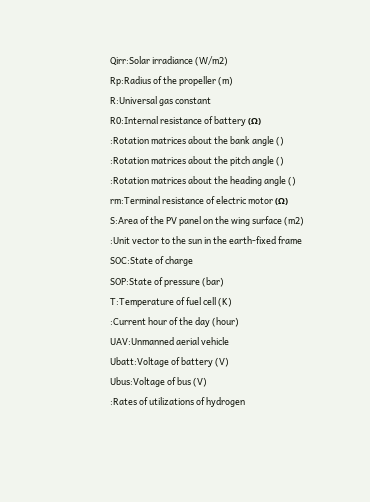Qirr:Solar irradiance (W/m2)
Rp:Radius of the propeller (m)
R:Universal gas constant
R0:Internal resistance of battery (Ω)
:Rotation matrices about the bank angle ()
:Rotation matrices about the pitch angle ()
:Rotation matrices about the heading angle ()
rm:Terminal resistance of electric motor (Ω)
S:Area of the PV panel on the wing surface (m2)
:Unit vector to the sun in the earth-fixed frame
SOC:State of charge
SOP:State of pressure (bar)
T:Temperature of fuel cell (K)
:Current hour of the day (hour)
UAV:Unmanned aerial vehicle
Ubatt:Voltage of battery (V)
Ubus:Voltage of bus (V)
:Rates of utilizations of hydrogen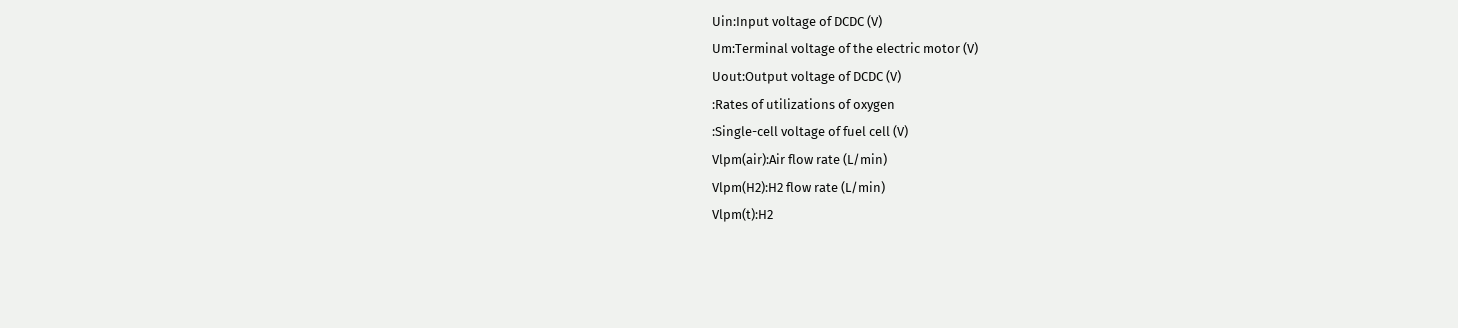Uin:Input voltage of DCDC (V)
Um:Terminal voltage of the electric motor (V)
Uout:Output voltage of DCDC (V)
:Rates of utilizations of oxygen
:Single-cell voltage of fuel cell (V)
Vlpm(air):Air flow rate (L/min)
Vlpm(H2):H2 flow rate (L/min)
Vlpm(t):H2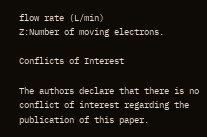flow rate (L/min)
Z:Number of moving electrons.

Conflicts of Interest

The authors declare that there is no conflict of interest regarding the publication of this paper.